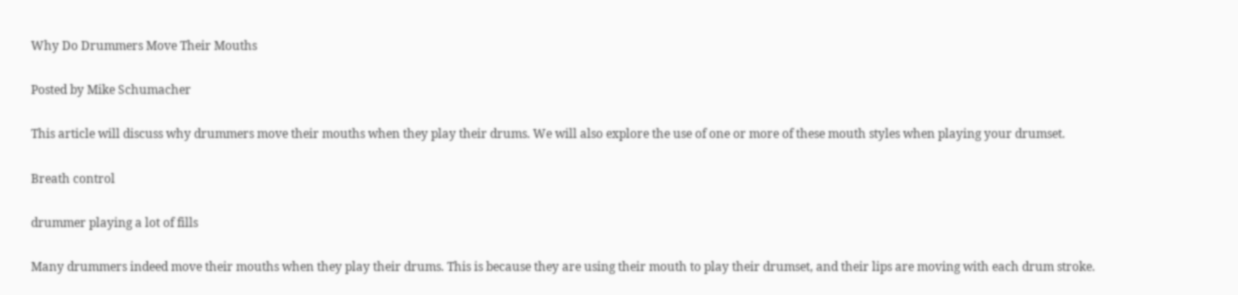Why Do Drummers Move Their Mouths

Posted by Mike Schumacher

This article will discuss why drummers move their mouths when they play their drums. We will also explore the use of one or more of these mouth styles when playing your drumset.

Breath control

drummer playing a lot of fills

Many drummers indeed move their mouths when they play their drums. This is because they are using their mouth to play their drumset, and their lips are moving with each drum stroke.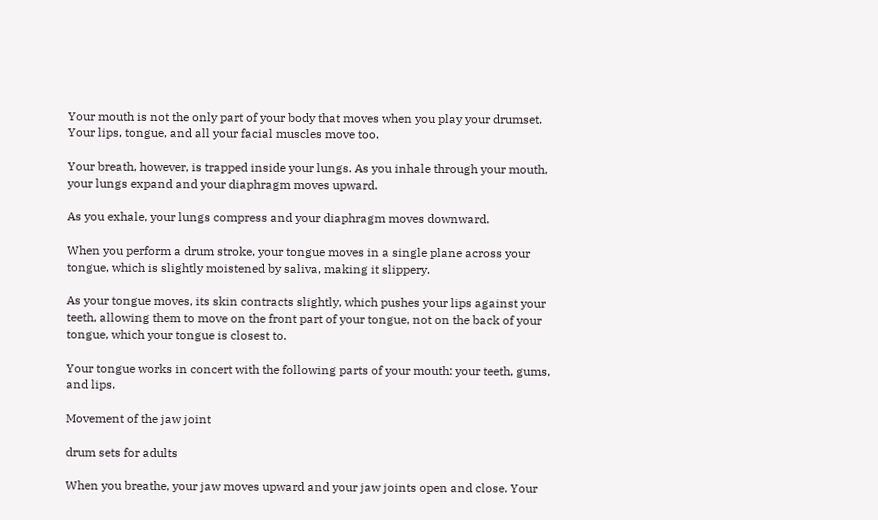Your mouth is not the only part of your body that moves when you play your drumset. Your lips, tongue, and all your facial muscles move too.

Your breath, however, is trapped inside your lungs. As you inhale through your mouth, your lungs expand and your diaphragm moves upward.

As you exhale, your lungs compress and your diaphragm moves downward.

When you perform a drum stroke, your tongue moves in a single plane across your tongue, which is slightly moistened by saliva, making it slippery.

As your tongue moves, its skin contracts slightly, which pushes your lips against your teeth, allowing them to move on the front part of your tongue, not on the back of your tongue, which your tongue is closest to.

Your tongue works in concert with the following parts of your mouth: your teeth, gums, and lips.

Movement of the jaw joint

drum sets for adults

When you breathe, your jaw moves upward and your jaw joints open and close. Your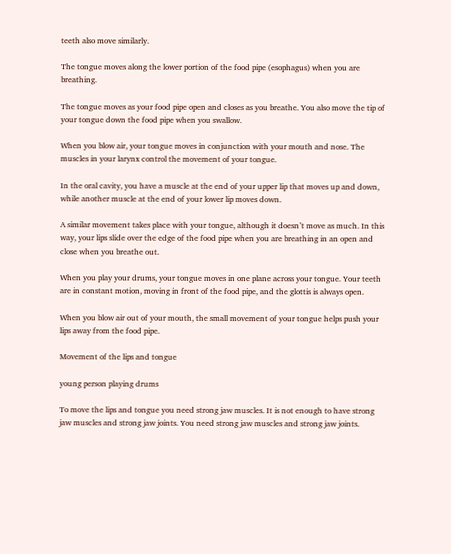teeth also move similarly.

The tongue moves along the lower portion of the food pipe (esophagus) when you are breathing.

The tongue moves as your food pipe open and closes as you breathe. You also move the tip of your tongue down the food pipe when you swallow.

When you blow air, your tongue moves in conjunction with your mouth and nose. The muscles in your larynx control the movement of your tongue.

In the oral cavity, you have a muscle at the end of your upper lip that moves up and down, while another muscle at the end of your lower lip moves down.

A similar movement takes place with your tongue, although it doesn’t move as much. In this way, your lips slide over the edge of the food pipe when you are breathing in an open and close when you breathe out.

When you play your drums, your tongue moves in one plane across your tongue. Your teeth are in constant motion, moving in front of the food pipe, and the glottis is always open.

When you blow air out of your mouth, the small movement of your tongue helps push your lips away from the food pipe.

Movement of the lips and tongue

young person playing drums

To move the lips and tongue you need strong jaw muscles. It is not enough to have strong jaw muscles and strong jaw joints. You need strong jaw muscles and strong jaw joints.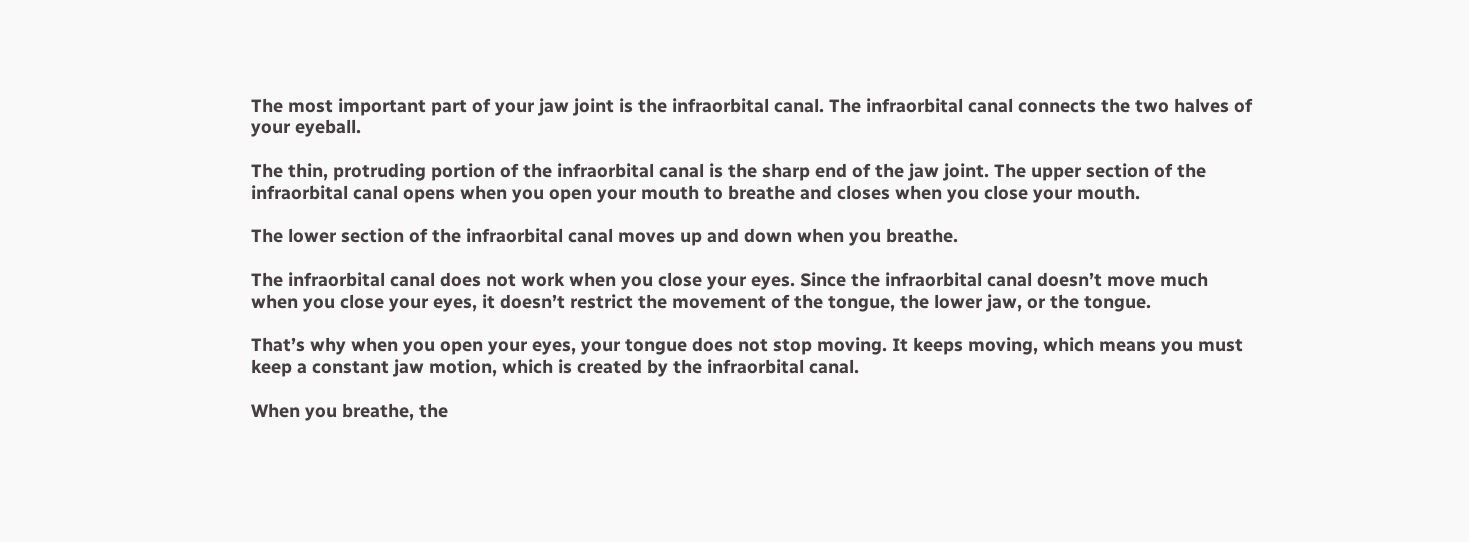The most important part of your jaw joint is the infraorbital canal. The infraorbital canal connects the two halves of your eyeball.

The thin, protruding portion of the infraorbital canal is the sharp end of the jaw joint. The upper section of the infraorbital canal opens when you open your mouth to breathe and closes when you close your mouth.

The lower section of the infraorbital canal moves up and down when you breathe.

The infraorbital canal does not work when you close your eyes. Since the infraorbital canal doesn’t move much when you close your eyes, it doesn’t restrict the movement of the tongue, the lower jaw, or the tongue.

That’s why when you open your eyes, your tongue does not stop moving. It keeps moving, which means you must keep a constant jaw motion, which is created by the infraorbital canal.

When you breathe, the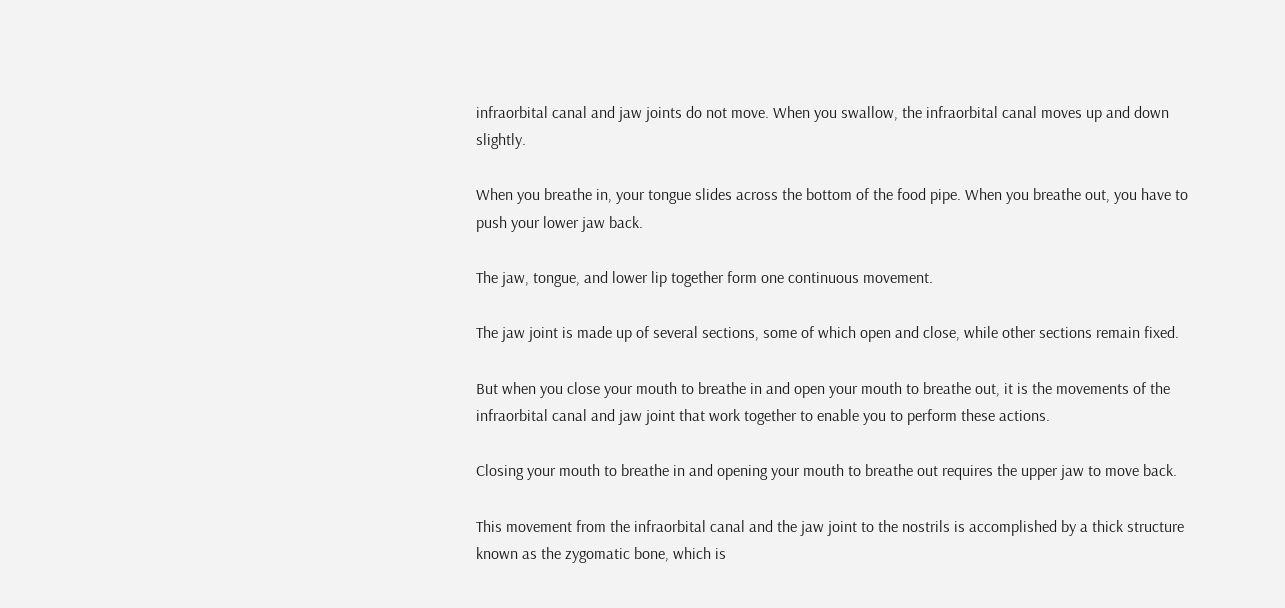infraorbital canal and jaw joints do not move. When you swallow, the infraorbital canal moves up and down slightly.

When you breathe in, your tongue slides across the bottom of the food pipe. When you breathe out, you have to push your lower jaw back.

The jaw, tongue, and lower lip together form one continuous movement.

The jaw joint is made up of several sections, some of which open and close, while other sections remain fixed.

But when you close your mouth to breathe in and open your mouth to breathe out, it is the movements of the infraorbital canal and jaw joint that work together to enable you to perform these actions.

Closing your mouth to breathe in and opening your mouth to breathe out requires the upper jaw to move back.

This movement from the infraorbital canal and the jaw joint to the nostrils is accomplished by a thick structure known as the zygomatic bone, which is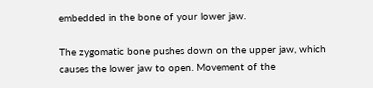embedded in the bone of your lower jaw.

The zygomatic bone pushes down on the upper jaw, which causes the lower jaw to open. Movement of the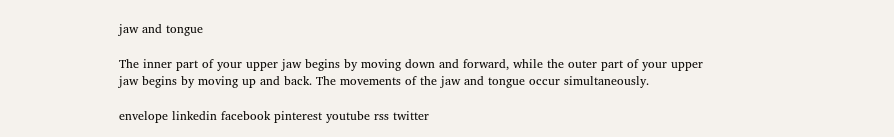jaw and tongue

The inner part of your upper jaw begins by moving down and forward, while the outer part of your upper jaw begins by moving up and back. The movements of the jaw and tongue occur simultaneously.

envelope linkedin facebook pinterest youtube rss twitter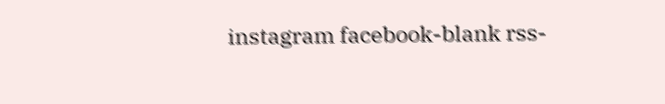instagram facebook-blank rss-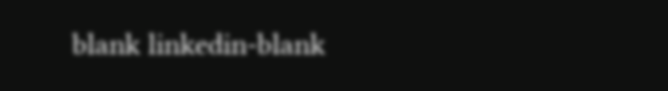blank linkedin-blank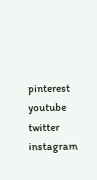pinterest youtube twitter instagram